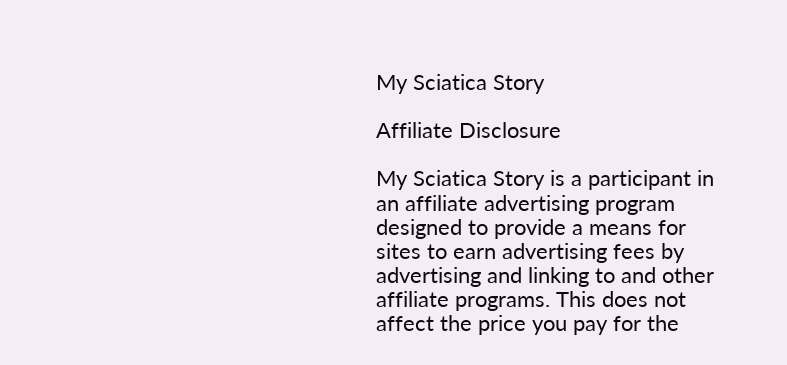My Sciatica Story

Affiliate Disclosure

My Sciatica Story is a participant in an affiliate advertising program designed to provide a means for sites to earn advertising fees by advertising and linking to and other affiliate programs. This does not affect the price you pay for the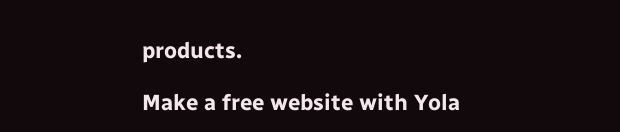products.

Make a free website with Yola